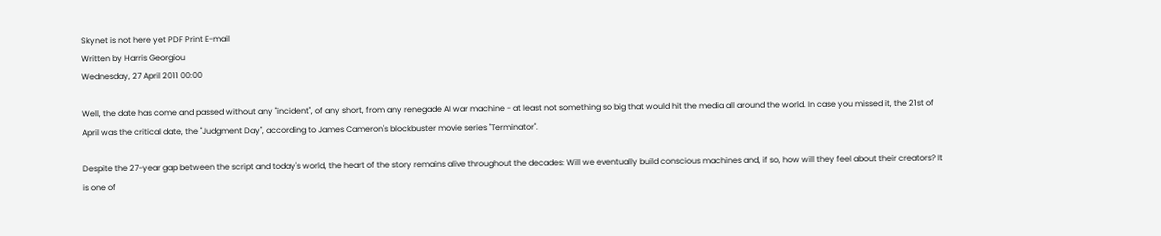Skynet is not here yet PDF Print E-mail
Written by Harris Georgiou
Wednesday, 27 April 2011 00:00

Well, the date has come and passed without any "incident", of any short, from any renegade AI war machine - at least not something so big that would hit the media all around the world. In case you missed it, the 21st of April was the critical date, the "Judgment Day", according to James Cameron's blockbuster movie series "Terminator".

Despite the 27-year gap between the script and today's world, the heart of the story remains alive throughout the decades: Will we eventually build conscious machines and, if so, how will they feel about their creators? It is one of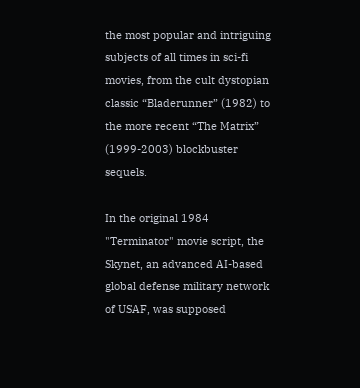the most popular and intriguing subjects of all times in sci-fi movies, from the cult dystopian classic “Bladerunner” (1982) to the more recent “The Matrix” (1999-2003) blockbuster sequels.

In the original 1984 "Terminator" movie script, the Skynet, an advanced AI-based global defense military network of USAF, was supposed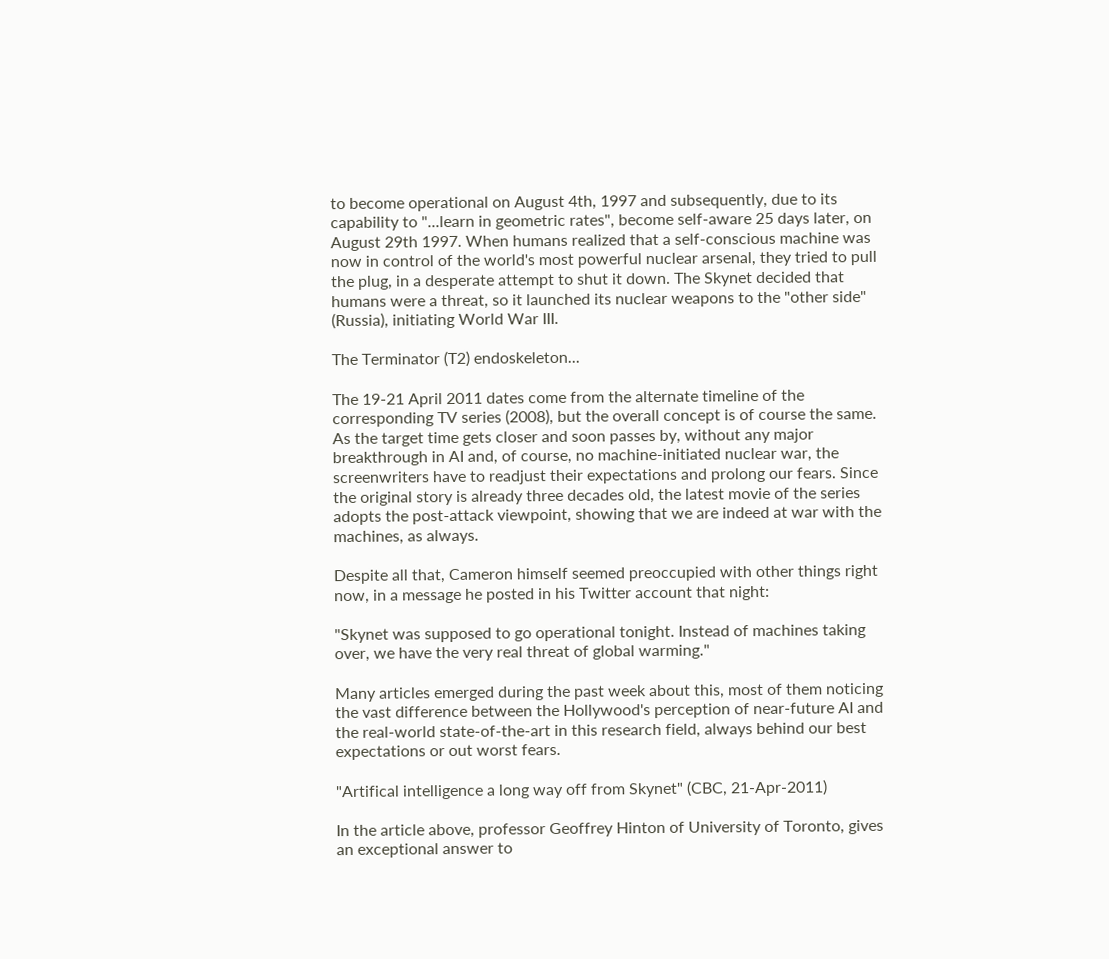to become operational on August 4th, 1997 and subsequently, due to its capability to "...learn in geometric rates", become self-aware 25 days later, on August 29th 1997. When humans realized that a self-conscious machine was now in control of the world's most powerful nuclear arsenal, they tried to pull the plug, in a desperate attempt to shut it down. The Skynet decided that humans were a threat, so it launched its nuclear weapons to the "other side" (Russia), initiating World War III.

The Terminator (T2) endoskeleton...

The 19-21 April 2011 dates come from the alternate timeline of the corresponding TV series (2008), but the overall concept is of course the same. As the target time gets closer and soon passes by, without any major breakthrough in AI and, of course, no machine-initiated nuclear war, the screenwriters have to readjust their expectations and prolong our fears. Since the original story is already three decades old, the latest movie of the series adopts the post-attack viewpoint, showing that we are indeed at war with the machines, as always.

Despite all that, Cameron himself seemed preoccupied with other things right now, in a message he posted in his Twitter account that night:

"Skynet was supposed to go operational tonight. Instead of machines taking over, we have the very real threat of global warming."

Many articles emerged during the past week about this, most of them noticing the vast difference between the Hollywood's perception of near-future AI and the real-world state-of-the-art in this research field, always behind our best expectations or out worst fears.

"Artifical intelligence a long way off from Skynet" (CBC, 21-Apr-2011)

In the article above, professor Geoffrey Hinton of University of Toronto, gives an exceptional answer to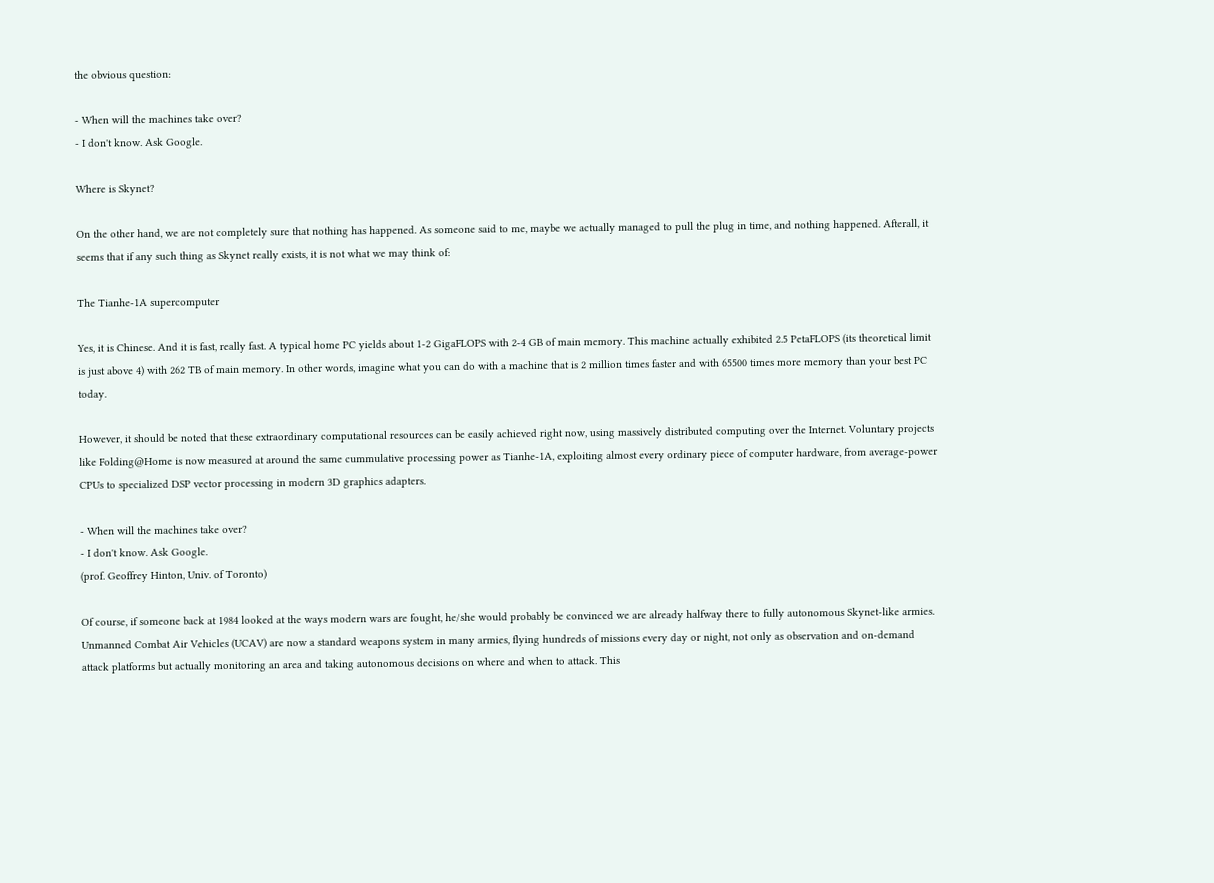the obvious question:

- When will the machines take over?
- I don't know. Ask Google.

Where is Skynet?

On the other hand, we are not completely sure that nothing has happened. As someone said to me, maybe we actually managed to pull the plug in time, and nothing happened. Afterall, it seems that if any such thing as Skynet really exists, it is not what we may think of:

The Tianhe-1A supercomputer

Yes, it is Chinese. And it is fast, really fast. A typical home PC yields about 1-2 GigaFLOPS with 2-4 GB of main memory. This machine actually exhibited 2.5 PetaFLOPS (its theoretical limit is just above 4) with 262 TB of main memory. In other words, imagine what you can do with a machine that is 2 million times faster and with 65500 times more memory than your best PC today.

However, it should be noted that these extraordinary computational resources can be easily achieved right now, using massively distributed computing over the Internet. Voluntary projects like Folding@Home is now measured at around the same cummulative processing power as Tianhe-1A, exploiting almost every ordinary piece of computer hardware, from average-power CPUs to specialized DSP vector processing in modern 3D graphics adapters.

- When will the machines take over?
- I don't know. Ask Google.
(prof. Geoffrey Hinton, Univ. of Toronto)

Of course, if someone back at 1984 looked at the ways modern wars are fought, he/she would probably be convinced we are already halfway there to fully autonomous Skynet-like armies. Unmanned Combat Air Vehicles (UCAV) are now a standard weapons system in many armies, flying hundreds of missions every day or night, not only as observation and on-demand attack platforms but actually monitoring an area and taking autonomous decisions on where and when to attack. This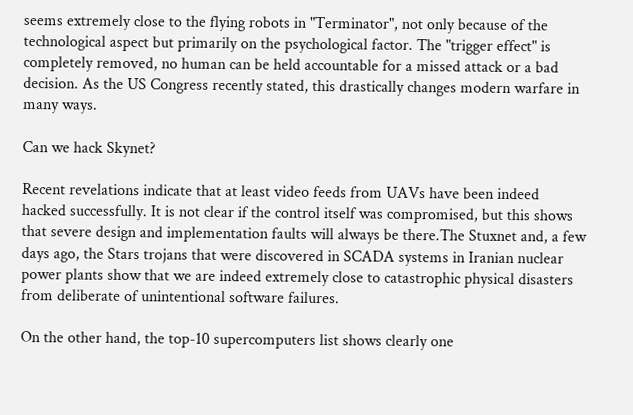seems extremely close to the flying robots in "Terminator", not only because of the technological aspect but primarily on the psychological factor. The "trigger effect" is completely removed, no human can be held accountable for a missed attack or a bad decision. As the US Congress recently stated, this drastically changes modern warfare in many ways.

Can we hack Skynet?

Recent revelations indicate that at least video feeds from UAVs have been indeed hacked successfully. It is not clear if the control itself was compromised, but this shows that severe design and implementation faults will always be there.The Stuxnet and, a few days ago, the Stars trojans that were discovered in SCADA systems in Iranian nuclear power plants show that we are indeed extremely close to catastrophic physical disasters from deliberate of unintentional software failures.

On the other hand, the top-10 supercomputers list shows clearly one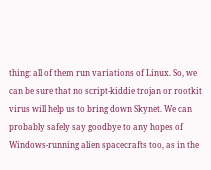thing: all of them run variations of Linux. So, we can be sure that no script-kiddie trojan or rootkit virus will help us to bring down Skynet. We can probably safely say goodbye to any hopes of Windows-running alien spacecrafts too, as in the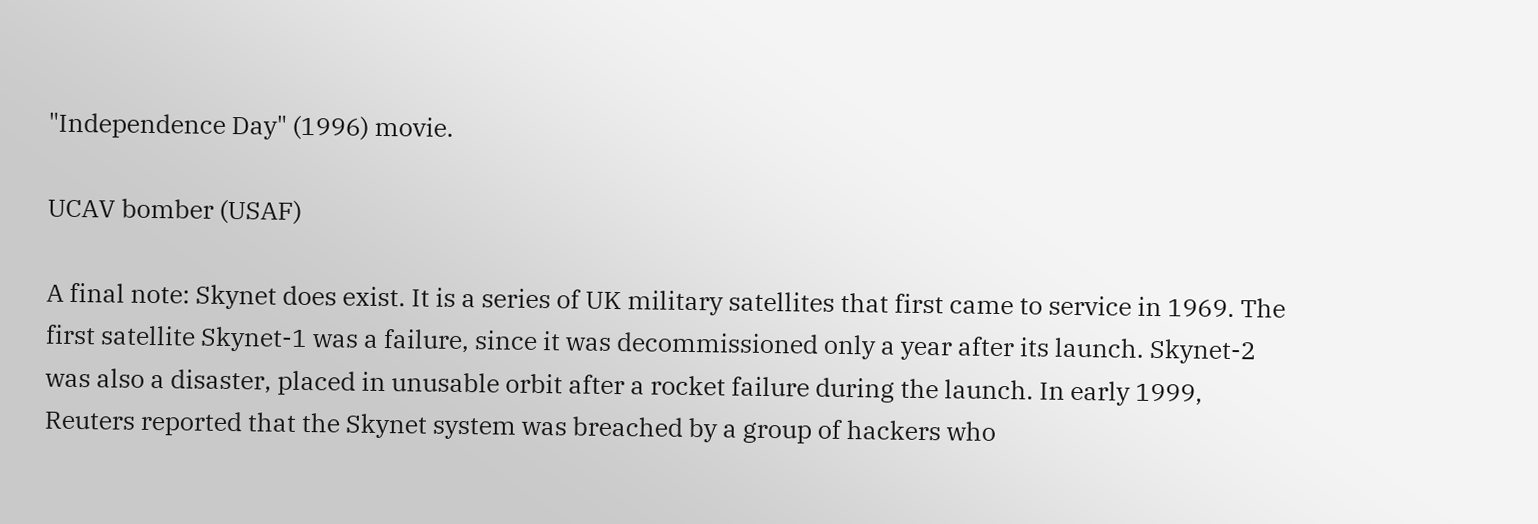"Independence Day" (1996) movie.

UCAV bomber (USAF)

A final note: Skynet does exist. It is a series of UK military satellites that first came to service in 1969. The first satellite Skynet-1 was a failure, since it was decommissioned only a year after its launch. Skynet-2 was also a disaster, placed in unusable orbit after a rocket failure during the launch. In early 1999, Reuters reported that the Skynet system was breached by a group of hackers who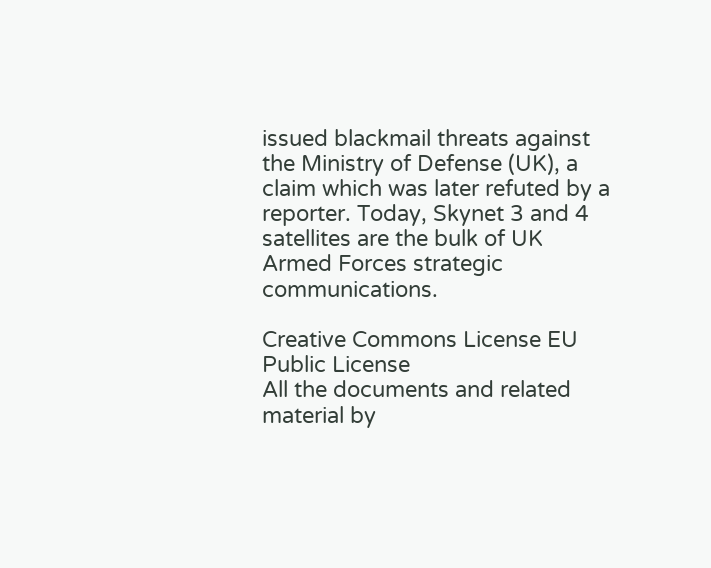issued blackmail threats against the Ministry of Defense (UK), a claim which was later refuted by a reporter. Today, Skynet 3 and 4 satellites are the bulk of UK Armed Forces strategic communications.

Creative Commons License EU Public License
All the documents and related material by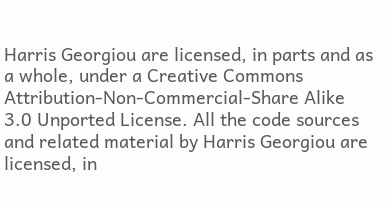Harris Georgiou are licensed, in parts and as a whole, under a Creative Commons Attribution-Non-Commercial-Share Alike 3.0 Unported License. All the code sources and related material by Harris Georgiou are licensed, in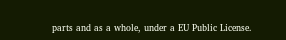parts and as a whole, under a EU Public License.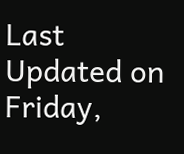Last Updated on Friday,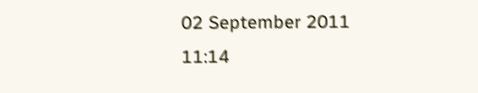02 September 2011 11:14